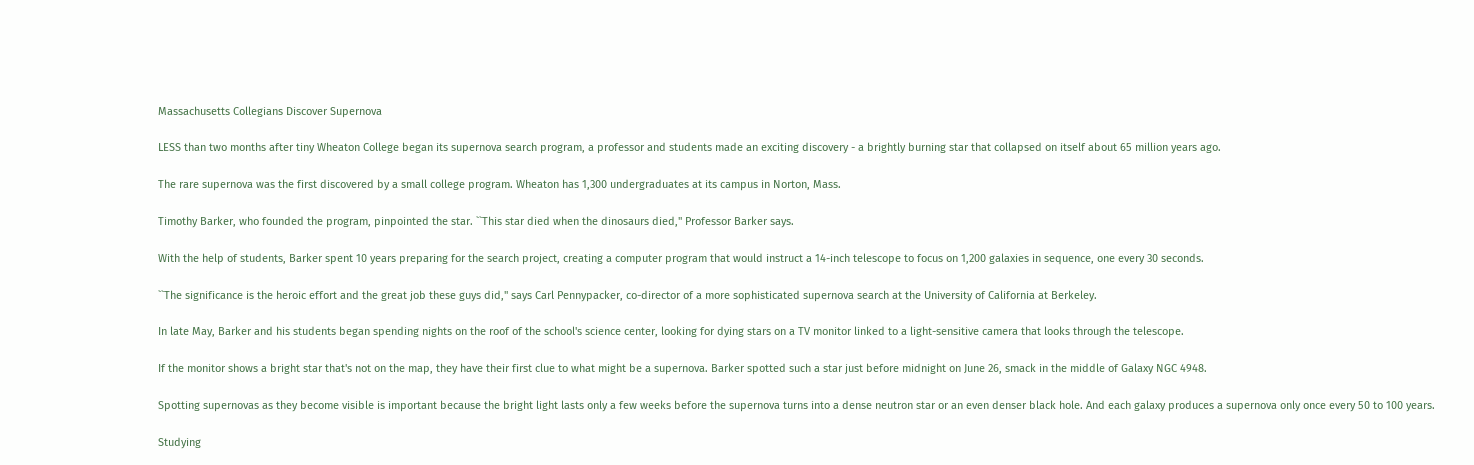Massachusetts Collegians Discover Supernova

LESS than two months after tiny Wheaton College began its supernova search program, a professor and students made an exciting discovery - a brightly burning star that collapsed on itself about 65 million years ago.

The rare supernova was the first discovered by a small college program. Wheaton has 1,300 undergraduates at its campus in Norton, Mass.

Timothy Barker, who founded the program, pinpointed the star. ``This star died when the dinosaurs died,'' Professor Barker says.

With the help of students, Barker spent 10 years preparing for the search project, creating a computer program that would instruct a 14-inch telescope to focus on 1,200 galaxies in sequence, one every 30 seconds.

``The significance is the heroic effort and the great job these guys did,'' says Carl Pennypacker, co-director of a more sophisticated supernova search at the University of California at Berkeley.

In late May, Barker and his students began spending nights on the roof of the school's science center, looking for dying stars on a TV monitor linked to a light-sensitive camera that looks through the telescope.

If the monitor shows a bright star that's not on the map, they have their first clue to what might be a supernova. Barker spotted such a star just before midnight on June 26, smack in the middle of Galaxy NGC 4948.

Spotting supernovas as they become visible is important because the bright light lasts only a few weeks before the supernova turns into a dense neutron star or an even denser black hole. And each galaxy produces a supernova only once every 50 to 100 years.

Studying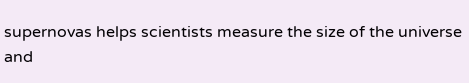supernovas helps scientists measure the size of the universe and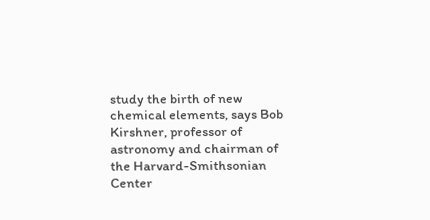study the birth of new chemical elements, says Bob Kirshner, professor of astronomy and chairman of the Harvard-Smithsonian Center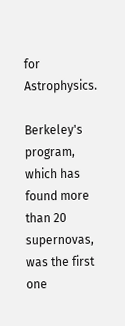for Astrophysics.

Berkeley's program, which has found more than 20 supernovas, was the first one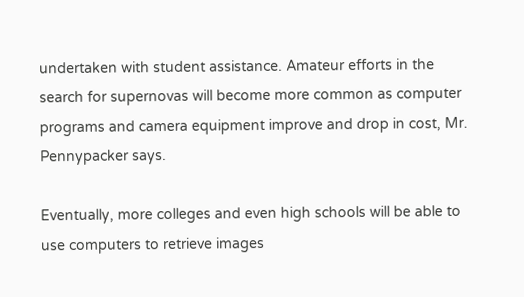undertaken with student assistance. Amateur efforts in the search for supernovas will become more common as computer programs and camera equipment improve and drop in cost, Mr. Pennypacker says.

Eventually, more colleges and even high schools will be able to use computers to retrieve images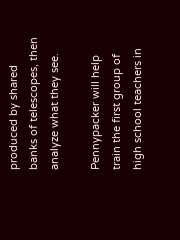produced by shared banks of telescopes, then analyze what they see.

Pennypacker will help train the first group of high school teachers in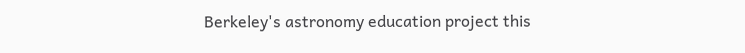Berkeley's astronomy education project this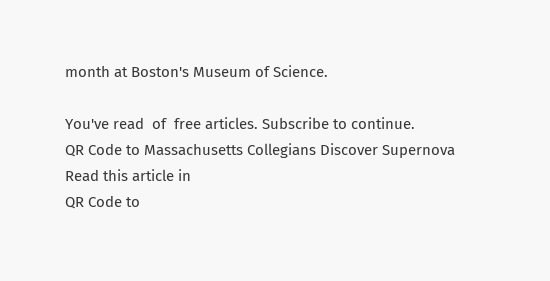month at Boston's Museum of Science.

You've read  of  free articles. Subscribe to continue.
QR Code to Massachusetts Collegians Discover Supernova
Read this article in
QR Code to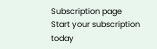Subscription page
Start your subscription today